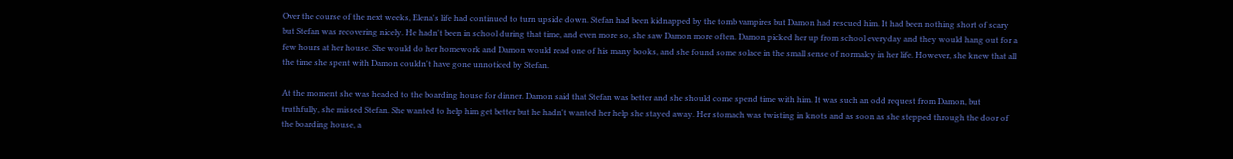Over the course of the next weeks, Elena's life had continued to turn upside down. Stefan had been kidnapped by the tomb vampires but Damon had rescued him. It had been nothing short of scary but Stefan was recovering nicely. He hadn't been in school during that time, and even more so, she saw Damon more often. Damon picked her up from school everyday and they would hang out for a few hours at her house. She would do her homework and Damon would read one of his many books, and she found some solace in the small sense of normalcy in her life. However, she knew that all the time she spent with Damon couldn't have gone unnoticed by Stefan.

At the moment she was headed to the boarding house for dinner. Damon said that Stefan was better and she should come spend time with him. It was such an odd request from Damon, but truthfully, she missed Stefan. She wanted to help him get better but he hadn't wanted her help she stayed away. Her stomach was twisting in knots and as soon as she stepped through the door of the boarding house, a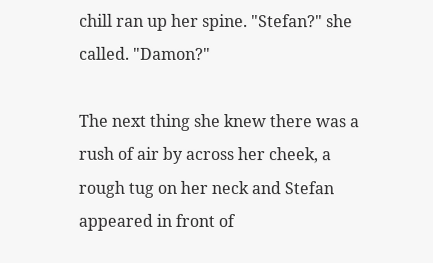chill ran up her spine. "Stefan?" she called. "Damon?"

The next thing she knew there was a rush of air by across her cheek, a rough tug on her neck and Stefan appeared in front of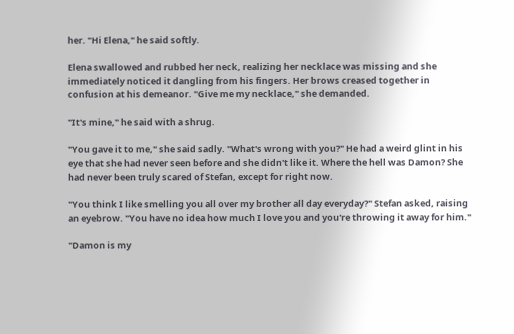her. "Hi Elena," he said softly.

Elena swallowed and rubbed her neck, realizing her necklace was missing and she immediately noticed it dangling from his fingers. Her brows creased together in confusion at his demeanor. "Give me my necklace," she demanded.

"It's mine," he said with a shrug.

"You gave it to me," she said sadly. "What's wrong with you?" He had a weird glint in his eye that she had never seen before and she didn't like it. Where the hell was Damon? She had never been truly scared of Stefan, except for right now.

"You think I like smelling you all over my brother all day everyday?" Stefan asked, raising an eyebrow. "You have no idea how much I love you and you're throwing it away for him."

"Damon is my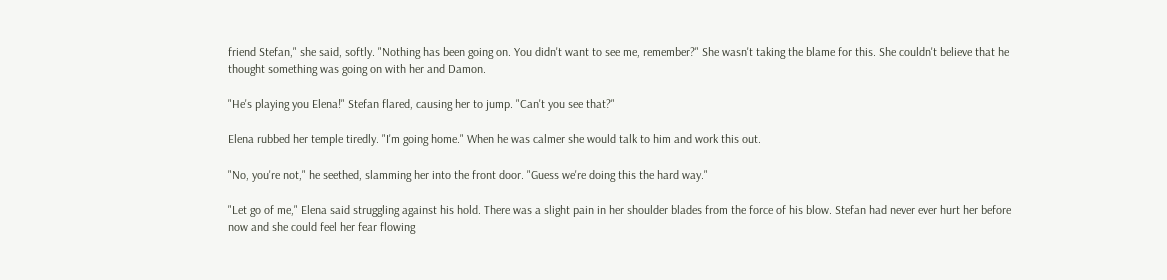friend Stefan," she said, softly. "Nothing has been going on. You didn't want to see me, remember?" She wasn't taking the blame for this. She couldn't believe that he thought something was going on with her and Damon.

"He's playing you Elena!" Stefan flared, causing her to jump. "Can't you see that?"

Elena rubbed her temple tiredly. "I'm going home." When he was calmer she would talk to him and work this out.

"No, you're not," he seethed, slamming her into the front door. "Guess we're doing this the hard way."

"Let go of me," Elena said struggling against his hold. There was a slight pain in her shoulder blades from the force of his blow. Stefan had never ever hurt her before now and she could feel her fear flowing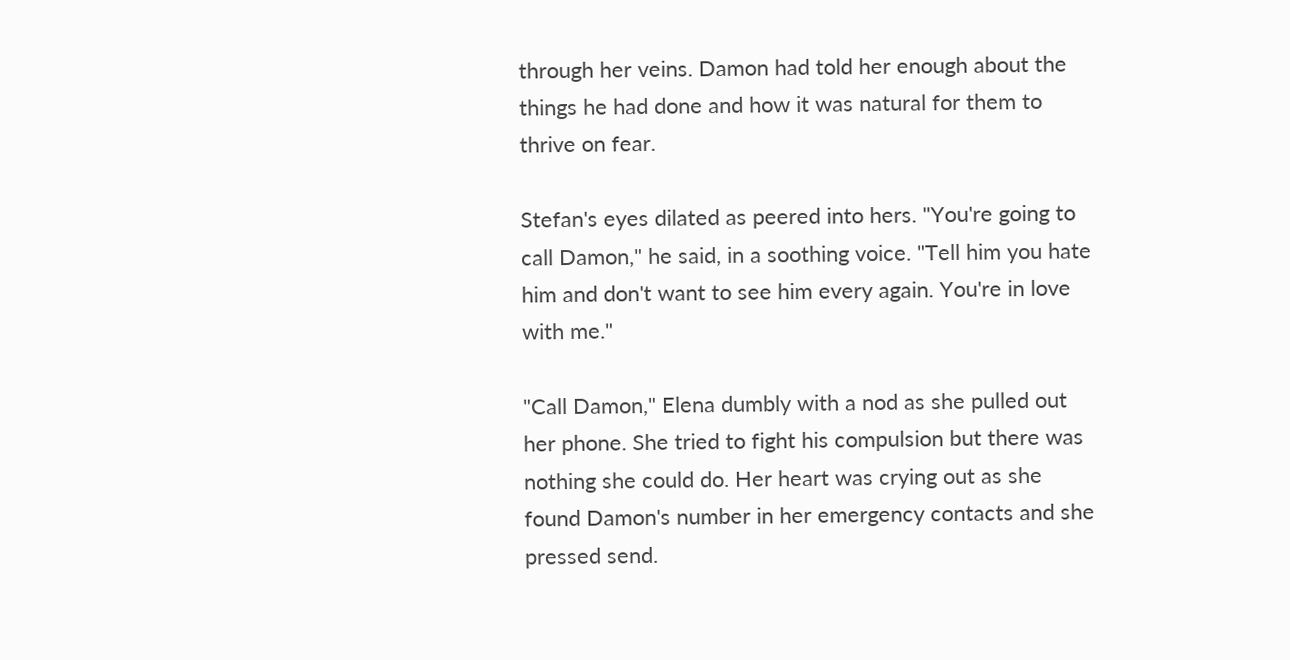through her veins. Damon had told her enough about the things he had done and how it was natural for them to thrive on fear.

Stefan's eyes dilated as peered into hers. "You're going to call Damon," he said, in a soothing voice. "Tell him you hate him and don't want to see him every again. You're in love with me."

"Call Damon," Elena dumbly with a nod as she pulled out her phone. She tried to fight his compulsion but there was nothing she could do. Her heart was crying out as she found Damon's number in her emergency contacts and she pressed send.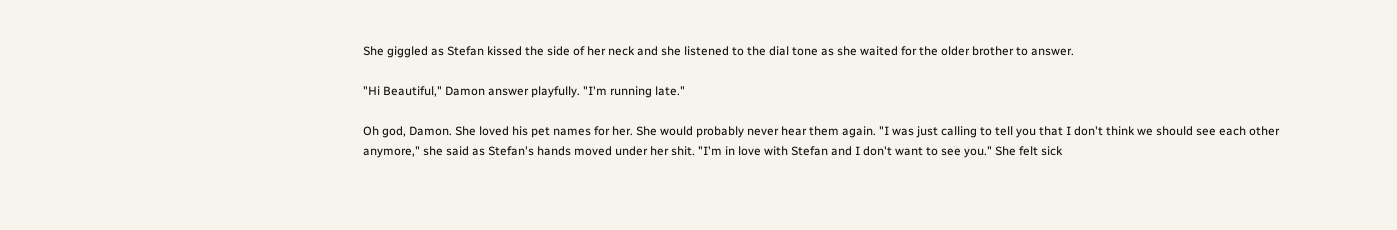She giggled as Stefan kissed the side of her neck and she listened to the dial tone as she waited for the older brother to answer.

"Hi Beautiful," Damon answer playfully. "I'm running late."

Oh god, Damon. She loved his pet names for her. She would probably never hear them again. "I was just calling to tell you that I don't think we should see each other anymore," she said as Stefan's hands moved under her shit. "I'm in love with Stefan and I don't want to see you." She felt sick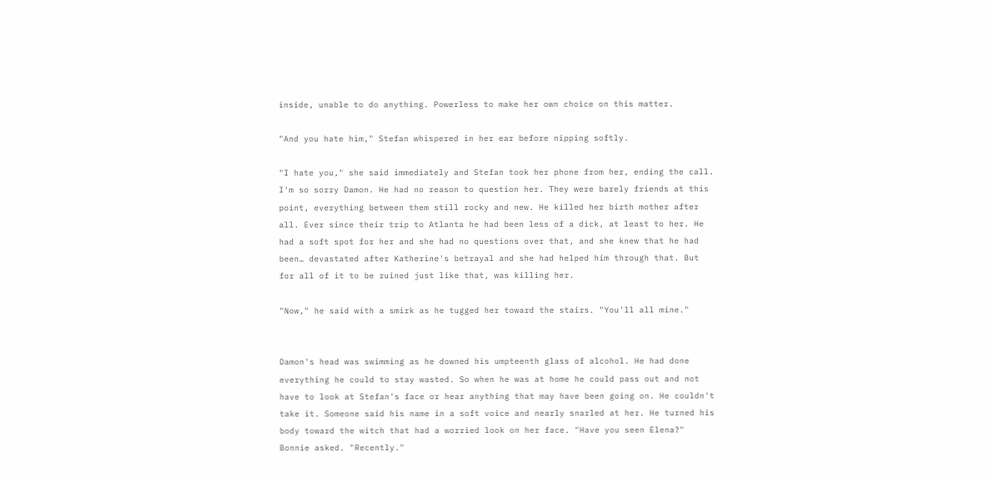inside, unable to do anything. Powerless to make her own choice on this matter.

"And you hate him," Stefan whispered in her ear before nipping softly.

"I hate you," she said immediately and Stefan took her phone from her, ending the call. I'm so sorry Damon. He had no reason to question her. They were barely friends at this point, everything between them still rocky and new. He killed her birth mother after all. Ever since their trip to Atlanta he had been less of a dick, at least to her. He had a soft spot for her and she had no questions over that, and she knew that he had been… devastated after Katherine's betrayal and she had helped him through that. But for all of it to be ruined just like that, was killing her.

"Now," he said with a smirk as he tugged her toward the stairs. "You'll all mine."


Damon's head was swimming as he downed his umpteenth glass of alcohol. He had done everything he could to stay wasted. So when he was at home he could pass out and not have to look at Stefan's face or hear anything that may have been going on. He couldn't take it. Someone said his name in a soft voice and nearly snarled at her. He turned his body toward the witch that had a worried look on her face. "Have you seen Elena?" Bonnie asked. "Recently."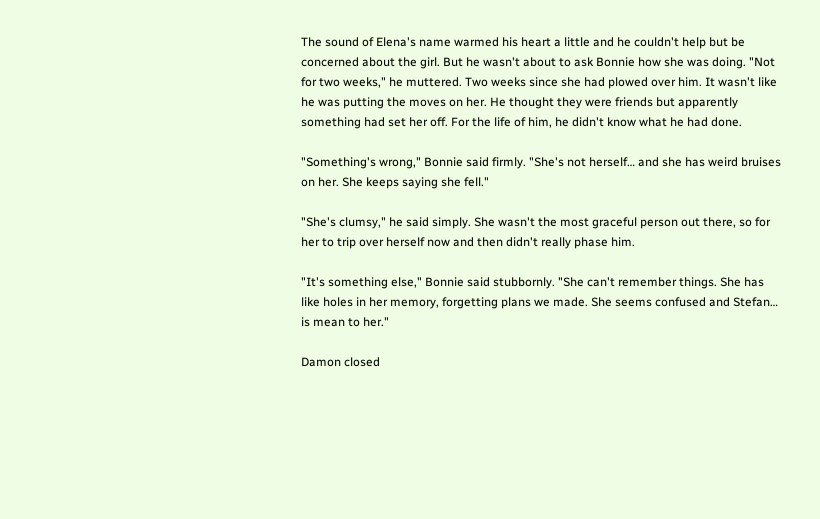The sound of Elena's name warmed his heart a little and he couldn't help but be concerned about the girl. But he wasn't about to ask Bonnie how she was doing. "Not for two weeks," he muttered. Two weeks since she had plowed over him. It wasn't like he was putting the moves on her. He thought they were friends but apparently something had set her off. For the life of him, he didn't know what he had done.

"Something's wrong," Bonnie said firmly. "She's not herself… and she has weird bruises on her. She keeps saying she fell."

"She's clumsy," he said simply. She wasn't the most graceful person out there, so for her to trip over herself now and then didn't really phase him.

"It's something else," Bonnie said stubbornly. "She can't remember things. She has like holes in her memory, forgetting plans we made. She seems confused and Stefan… is mean to her."

Damon closed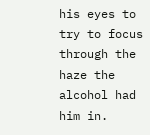his eyes to try to focus through the haze the alcohol had him in.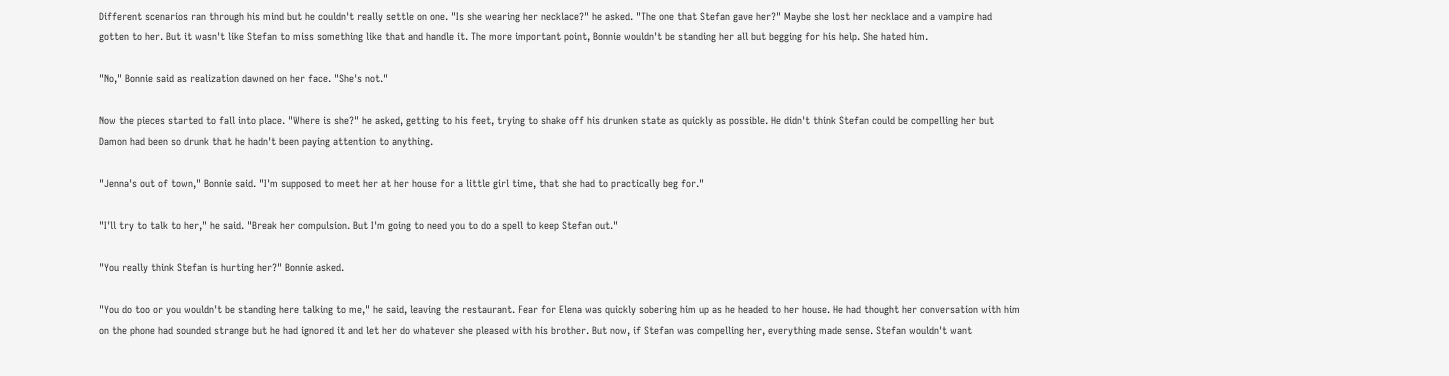Different scenarios ran through his mind but he couldn't really settle on one. "Is she wearing her necklace?" he asked. "The one that Stefan gave her?" Maybe she lost her necklace and a vampire had gotten to her. But it wasn't like Stefan to miss something like that and handle it. The more important point, Bonnie wouldn't be standing her all but begging for his help. She hated him.

"No," Bonnie said as realization dawned on her face. "She's not."

Now the pieces started to fall into place. "Where is she?" he asked, getting to his feet, trying to shake off his drunken state as quickly as possible. He didn't think Stefan could be compelling her but Damon had been so drunk that he hadn't been paying attention to anything.

"Jenna's out of town," Bonnie said. "I'm supposed to meet her at her house for a little girl time, that she had to practically beg for."

"I'll try to talk to her," he said. "Break her compulsion. But I'm going to need you to do a spell to keep Stefan out."

"You really think Stefan is hurting her?" Bonnie asked.

"You do too or you wouldn't be standing here talking to me," he said, leaving the restaurant. Fear for Elena was quickly sobering him up as he headed to her house. He had thought her conversation with him on the phone had sounded strange but he had ignored it and let her do whatever she pleased with his brother. But now, if Stefan was compelling her, everything made sense. Stefan wouldn't want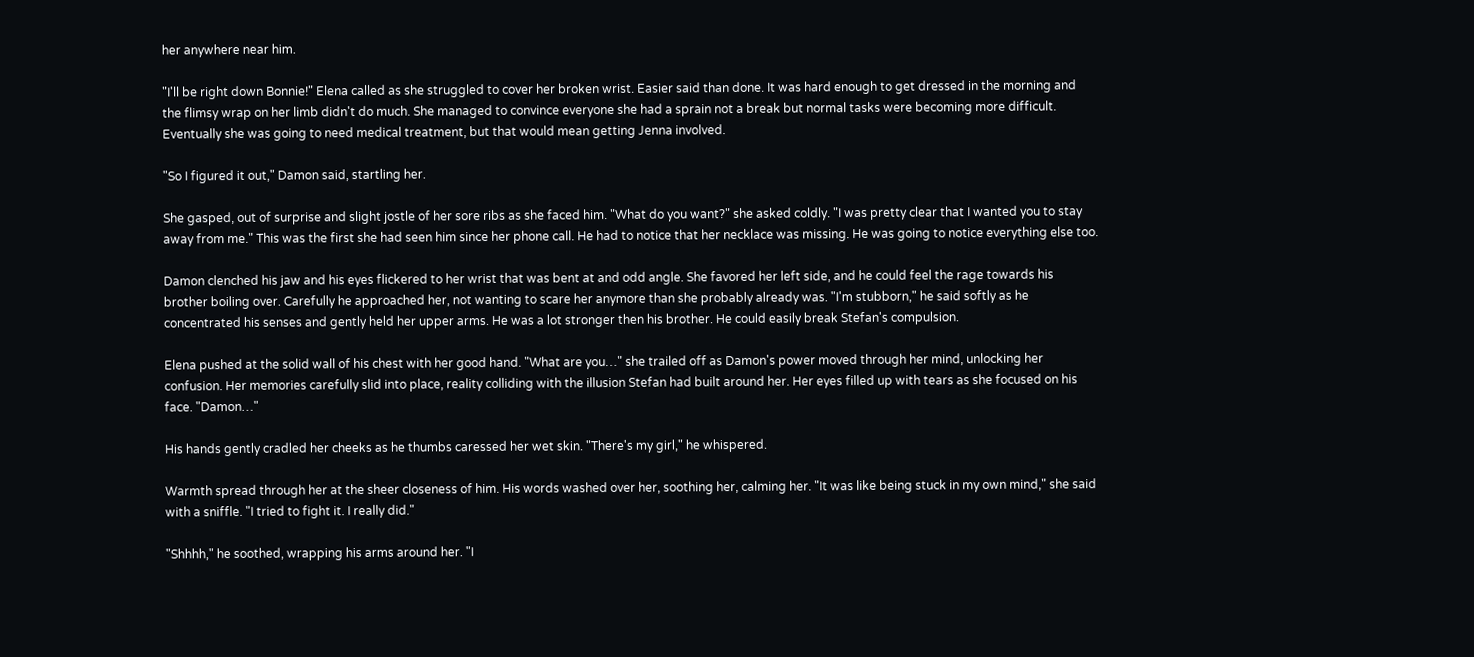her anywhere near him.

"I'll be right down Bonnie!" Elena called as she struggled to cover her broken wrist. Easier said than done. It was hard enough to get dressed in the morning and the flimsy wrap on her limb didn't do much. She managed to convince everyone she had a sprain not a break but normal tasks were becoming more difficult. Eventually she was going to need medical treatment, but that would mean getting Jenna involved.

"So I figured it out," Damon said, startling her.

She gasped, out of surprise and slight jostle of her sore ribs as she faced him. "What do you want?" she asked coldly. "I was pretty clear that I wanted you to stay away from me." This was the first she had seen him since her phone call. He had to notice that her necklace was missing. He was going to notice everything else too.

Damon clenched his jaw and his eyes flickered to her wrist that was bent at and odd angle. She favored her left side, and he could feel the rage towards his brother boiling over. Carefully he approached her, not wanting to scare her anymore than she probably already was. "I'm stubborn," he said softly as he concentrated his senses and gently held her upper arms. He was a lot stronger then his brother. He could easily break Stefan's compulsion.

Elena pushed at the solid wall of his chest with her good hand. "What are you…" she trailed off as Damon's power moved through her mind, unlocking her confusion. Her memories carefully slid into place, reality colliding with the illusion Stefan had built around her. Her eyes filled up with tears as she focused on his face. "Damon…"

His hands gently cradled her cheeks as he thumbs caressed her wet skin. "There's my girl," he whispered.

Warmth spread through her at the sheer closeness of him. His words washed over her, soothing her, calming her. "It was like being stuck in my own mind," she said with a sniffle. "I tried to fight it. I really did."

"Shhhh," he soothed, wrapping his arms around her. "I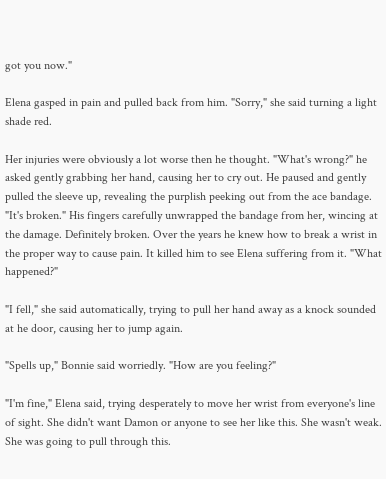got you now."

Elena gasped in pain and pulled back from him. "Sorry," she said turning a light shade red.

Her injuries were obviously a lot worse then he thought. "What's wrong?" he asked gently grabbing her hand, causing her to cry out. He paused and gently pulled the sleeve up, revealing the purplish peeking out from the ace bandage. "It's broken." His fingers carefully unwrapped the bandage from her, wincing at the damage. Definitely broken. Over the years he knew how to break a wrist in the proper way to cause pain. It killed him to see Elena suffering from it. "What happened?"

"I fell," she said automatically, trying to pull her hand away as a knock sounded at he door, causing her to jump again.

"Spells up," Bonnie said worriedly. "How are you feeling?"

"I'm fine," Elena said, trying desperately to move her wrist from everyone's line of sight. She didn't want Damon or anyone to see her like this. She wasn't weak. She was going to pull through this.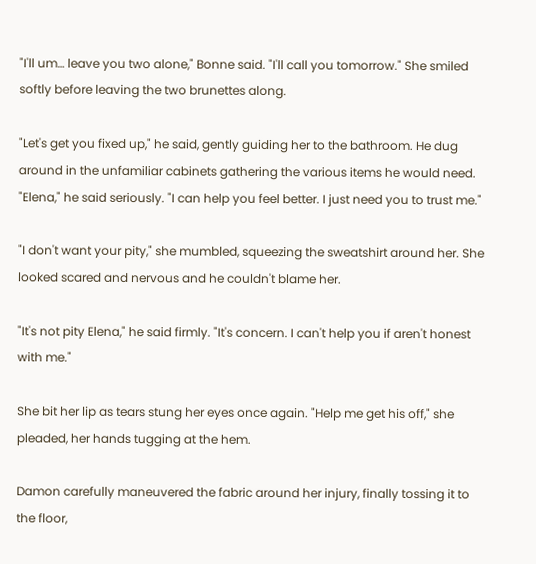"I'll um… leave you two alone," Bonne said. "I'll call you tomorrow." She smiled softly before leaving the two brunettes along.

"Let's get you fixed up," he said, gently guiding her to the bathroom. He dug around in the unfamiliar cabinets gathering the various items he would need. "Elena," he said seriously. "I can help you feel better. I just need you to trust me."

"I don't want your pity," she mumbled, squeezing the sweatshirt around her. She looked scared and nervous and he couldn't blame her.

"It's not pity Elena," he said firmly. "It's concern. I can't help you if aren't honest with me."

She bit her lip as tears stung her eyes once again. "Help me get his off," she pleaded, her hands tugging at the hem.

Damon carefully maneuvered the fabric around her injury, finally tossing it to the floor,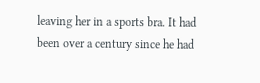leaving her in a sports bra. It had been over a century since he had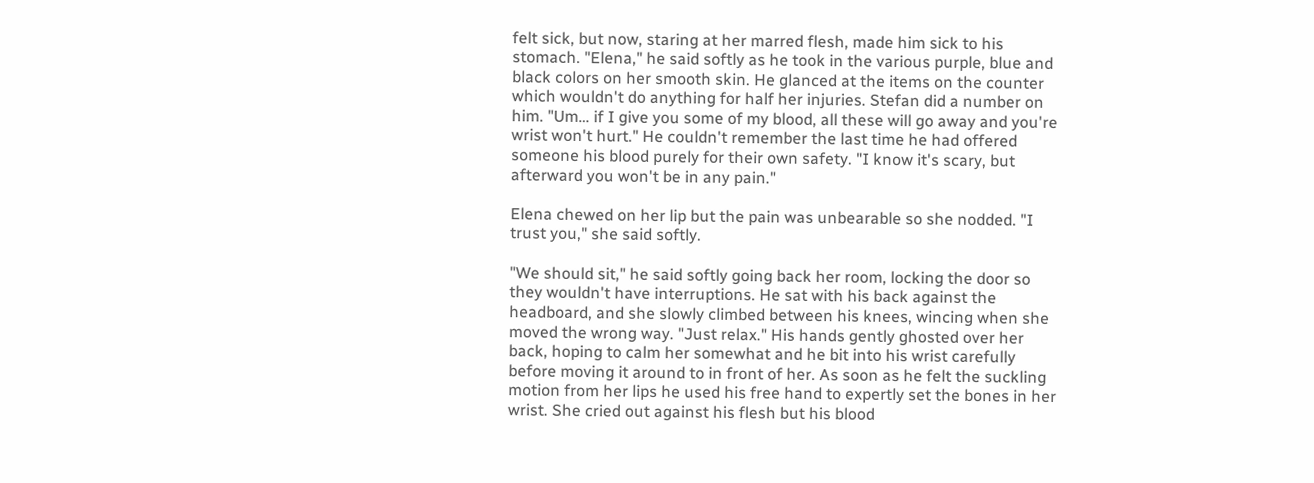felt sick, but now, staring at her marred flesh, made him sick to his stomach. "Elena," he said softly as he took in the various purple, blue and black colors on her smooth skin. He glanced at the items on the counter which wouldn't do anything for half her injuries. Stefan did a number on him. "Um… if I give you some of my blood, all these will go away and you're wrist won't hurt." He couldn't remember the last time he had offered someone his blood purely for their own safety. "I know it's scary, but afterward you won't be in any pain."

Elena chewed on her lip but the pain was unbearable so she nodded. "I trust you," she said softly.

"We should sit," he said softly going back her room, locking the door so they wouldn't have interruptions. He sat with his back against the headboard, and she slowly climbed between his knees, wincing when she moved the wrong way. "Just relax." His hands gently ghosted over her back, hoping to calm her somewhat and he bit into his wrist carefully before moving it around to in front of her. As soon as he felt the suckling motion from her lips he used his free hand to expertly set the bones in her wrist. She cried out against his flesh but his blood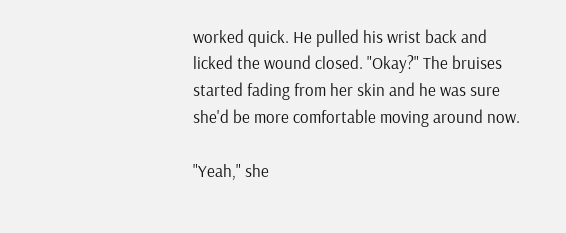worked quick. He pulled his wrist back and licked the wound closed. "Okay?" The bruises started fading from her skin and he was sure she'd be more comfortable moving around now.

"Yeah," she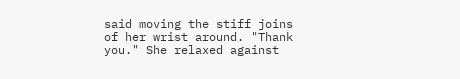said moving the stiff joins of her wrist around. "Thank you." She relaxed against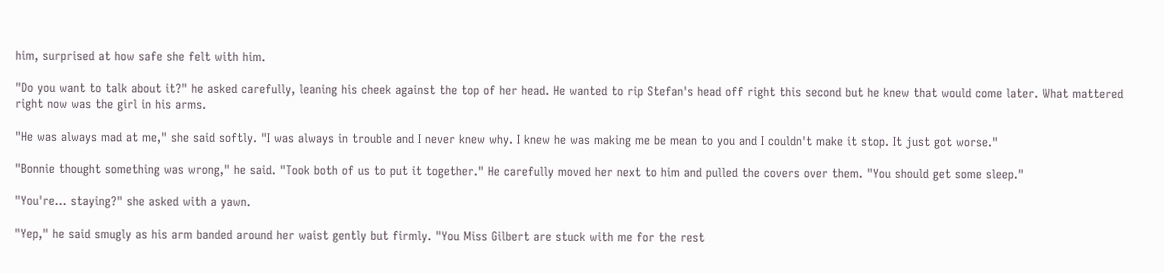him, surprised at how safe she felt with him.

"Do you want to talk about it?" he asked carefully, leaning his cheek against the top of her head. He wanted to rip Stefan's head off right this second but he knew that would come later. What mattered right now was the girl in his arms.

"He was always mad at me," she said softly. "I was always in trouble and I never knew why. I knew he was making me be mean to you and I couldn't make it stop. It just got worse."

"Bonnie thought something was wrong," he said. "Took both of us to put it together." He carefully moved her next to him and pulled the covers over them. "You should get some sleep."

"You're… staying?" she asked with a yawn.

"Yep," he said smugly as his arm banded around her waist gently but firmly. "You Miss Gilbert are stuck with me for the rest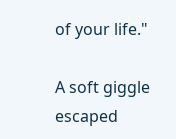of your life."

A soft giggle escaped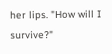her lips. "How will I survive?"